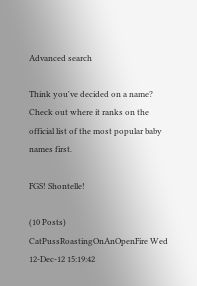Advanced search

Think you've decided on a name? Check out where it ranks on the official list of the most popular baby names first.

FGS! Shontelle!

(10 Posts)
CatPussRoastingOnAnOpenFire Wed 12-Dec-12 15:19:42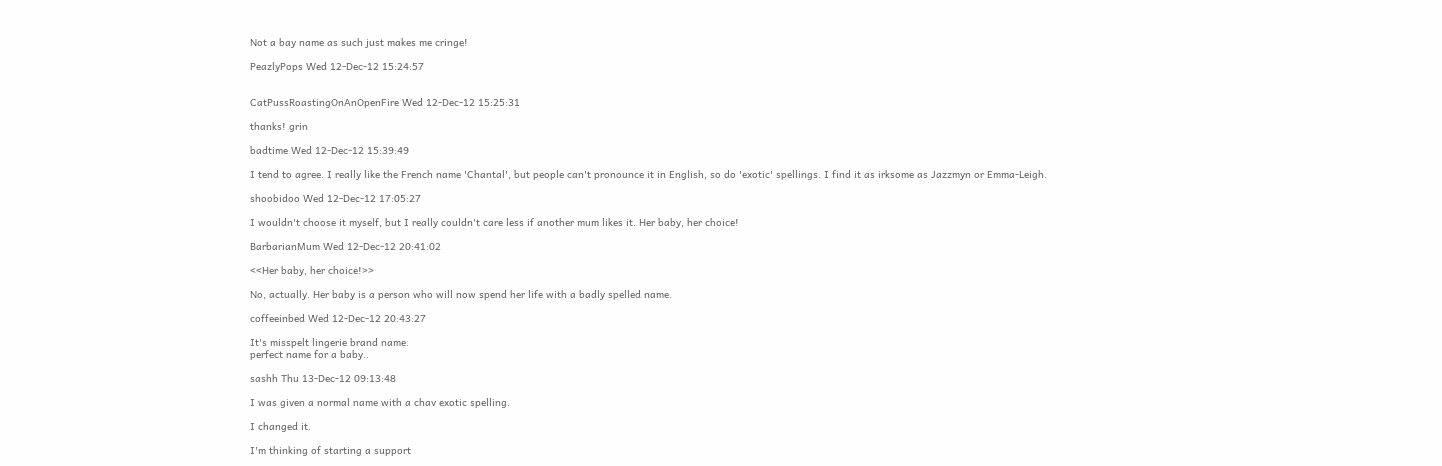Not a bay name as such just makes me cringe!

PeazlyPops Wed 12-Dec-12 15:24:57


CatPussRoastingOnAnOpenFire Wed 12-Dec-12 15:25:31

thanks! grin

badtime Wed 12-Dec-12 15:39:49

I tend to agree. I really like the French name 'Chantal', but people can't pronounce it in English, so do 'exotic' spellings. I find it as irksome as Jazzmyn or Emma-Leigh.

shoobidoo Wed 12-Dec-12 17:05:27

I wouldn't choose it myself, but I really couldn't care less if another mum likes it. Her baby, her choice!

BarbarianMum Wed 12-Dec-12 20:41:02

<<Her baby, her choice!>>

No, actually. Her baby is a person who will now spend her life with a badly spelled name.

coffeeinbed Wed 12-Dec-12 20:43:27

It's misspelt lingerie brand name.
perfect name for a baby..

sashh Thu 13-Dec-12 09:13:48

I was given a normal name with a chav exotic spelling.

I changed it.

I'm thinking of starting a support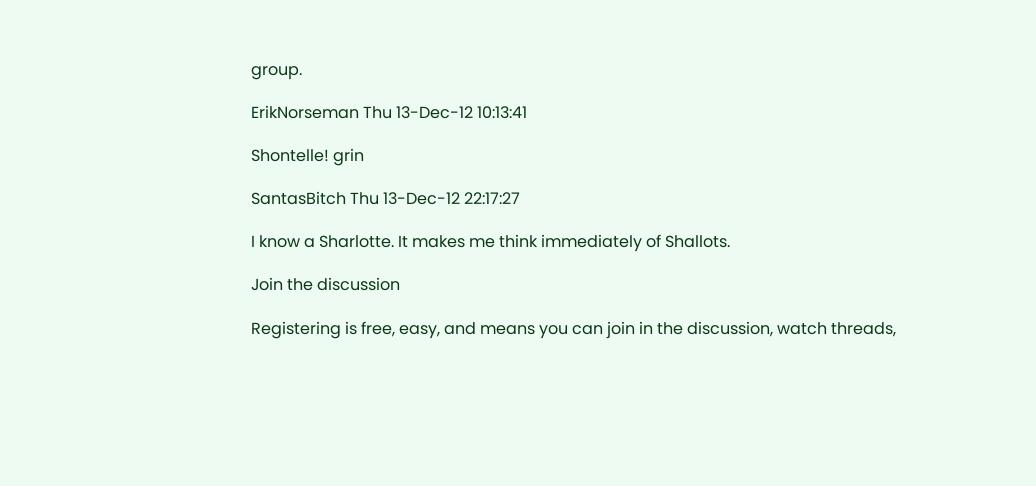group.

ErikNorseman Thu 13-Dec-12 10:13:41

Shontelle! grin

SantasBitch Thu 13-Dec-12 22:17:27

I know a Sharlotte. It makes me think immediately of Shallots.

Join the discussion

Registering is free, easy, and means you can join in the discussion, watch threads,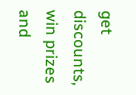get discounts, win prizes and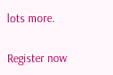lots more.

Register now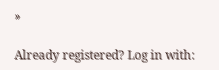»

Already registered? Log in with: